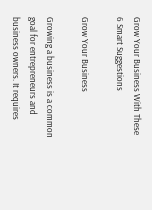Grow Your Business With These 6 Smart Suggestions

Grow Your Business

Growing a business is a common goal for entrepreneurs and business owners. It requires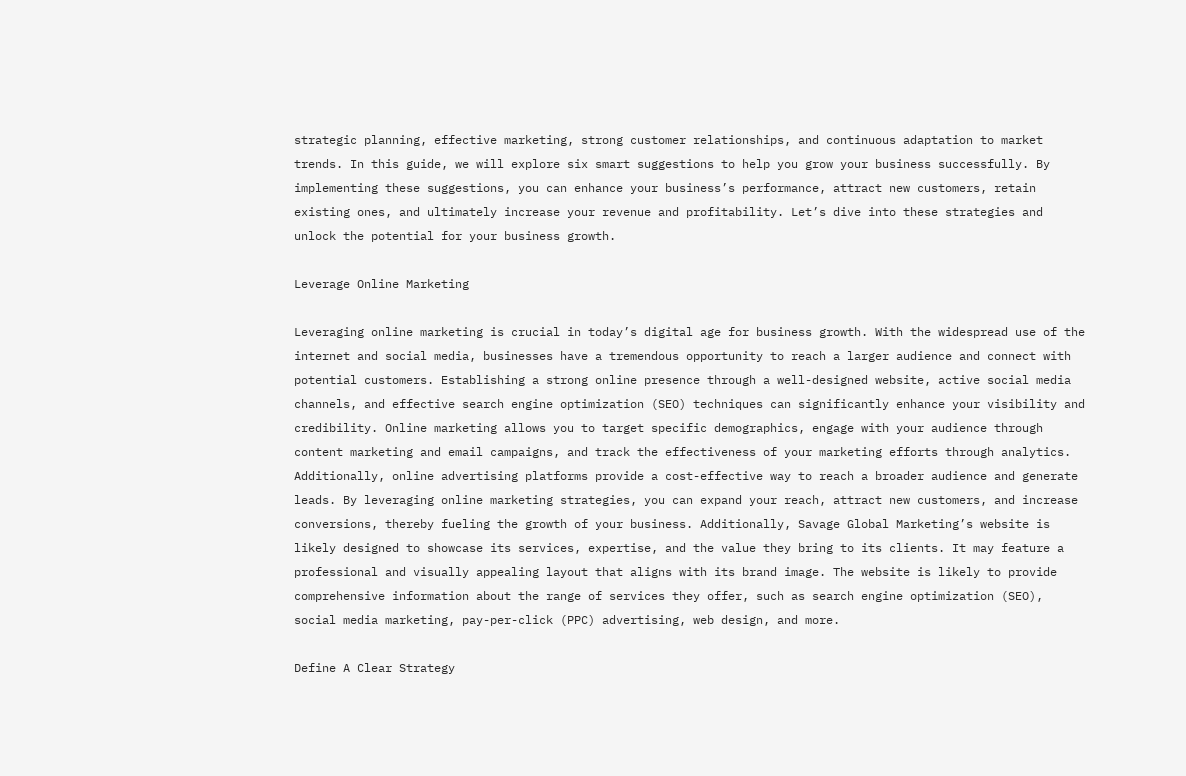strategic planning, effective marketing, strong customer relationships, and continuous adaptation to market trends. In this guide, we will explore six smart suggestions to help you grow your business successfully. By implementing these suggestions, you can enhance your business’s performance, attract new customers, retain existing ones, and ultimately increase your revenue and profitability. Let’s dive into these strategies and unlock the potential for your business growth.

Leverage Online Marketing

Leveraging online marketing is crucial in today’s digital age for business growth. With the widespread use of the internet and social media, businesses have a tremendous opportunity to reach a larger audience and connect with potential customers. Establishing a strong online presence through a well-designed website, active social media channels, and effective search engine optimization (SEO) techniques can significantly enhance your visibility and credibility. Online marketing allows you to target specific demographics, engage with your audience through content marketing and email campaigns, and track the effectiveness of your marketing efforts through analytics. Additionally, online advertising platforms provide a cost-effective way to reach a broader audience and generate leads. By leveraging online marketing strategies, you can expand your reach, attract new customers, and increase conversions, thereby fueling the growth of your business. Additionally, Savage Global Marketing’s website is likely designed to showcase its services, expertise, and the value they bring to its clients. It may feature a professional and visually appealing layout that aligns with its brand image. The website is likely to provide comprehensive information about the range of services they offer, such as search engine optimization (SEO), social media marketing, pay-per-click (PPC) advertising, web design, and more.

Define A Clear Strategy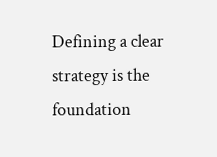Defining a clear strategy is the foundation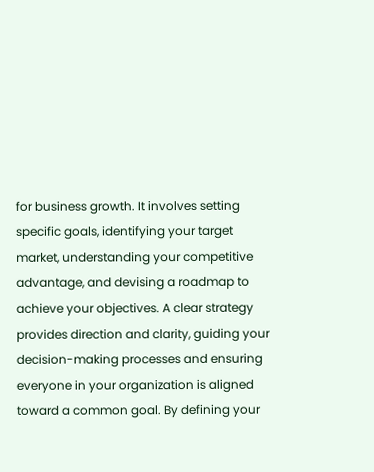for business growth. It involves setting specific goals, identifying your target market, understanding your competitive advantage, and devising a roadmap to achieve your objectives. A clear strategy provides direction and clarity, guiding your decision-making processes and ensuring everyone in your organization is aligned toward a common goal. By defining your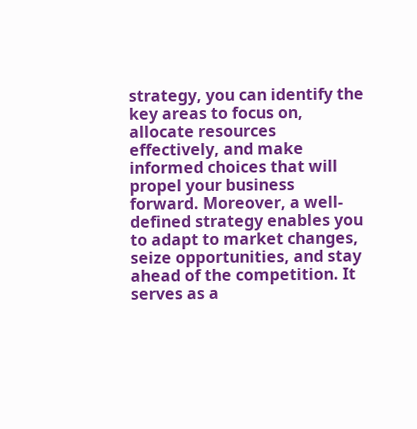strategy, you can identify the key areas to focus on, allocate resources effectively, and make informed choices that will propel your business forward. Moreover, a well-defined strategy enables you to adapt to market changes, seize opportunities, and stay ahead of the competition. It serves as a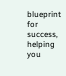blueprint for success, helping you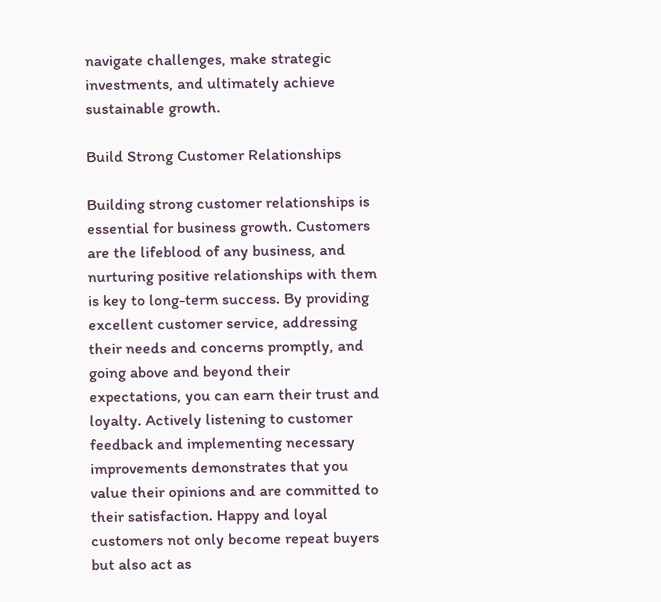navigate challenges, make strategic investments, and ultimately achieve sustainable growth.

Build Strong Customer Relationships

Building strong customer relationships is essential for business growth. Customers are the lifeblood of any business, and nurturing positive relationships with them is key to long-term success. By providing excellent customer service, addressing their needs and concerns promptly, and going above and beyond their expectations, you can earn their trust and loyalty. Actively listening to customer feedback and implementing necessary improvements demonstrates that you value their opinions and are committed to their satisfaction. Happy and loyal customers not only become repeat buyers but also act as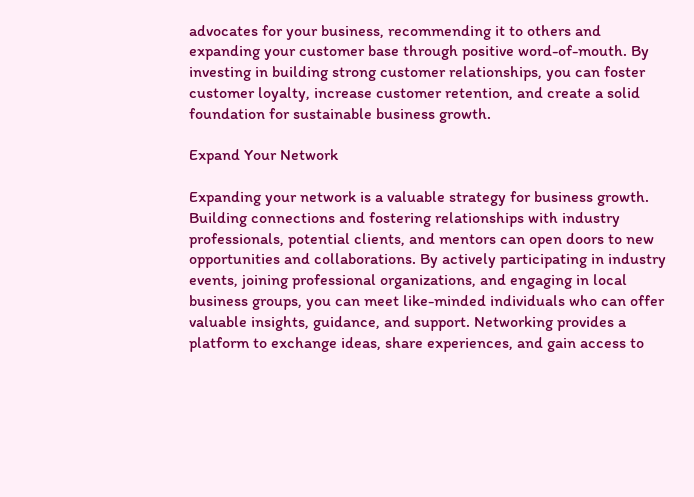advocates for your business, recommending it to others and expanding your customer base through positive word-of-mouth. By investing in building strong customer relationships, you can foster customer loyalty, increase customer retention, and create a solid foundation for sustainable business growth.

Expand Your Network

Expanding your network is a valuable strategy for business growth. Building connections and fostering relationships with industry professionals, potential clients, and mentors can open doors to new opportunities and collaborations. By actively participating in industry events, joining professional organizations, and engaging in local business groups, you can meet like-minded individuals who can offer valuable insights, guidance, and support. Networking provides a platform to exchange ideas, share experiences, and gain access to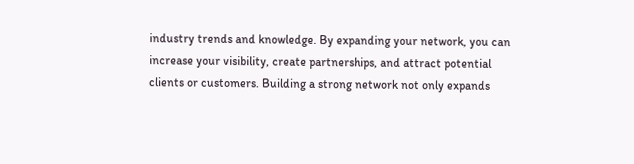industry trends and knowledge. By expanding your network, you can increase your visibility, create partnerships, and attract potential clients or customers. Building a strong network not only expands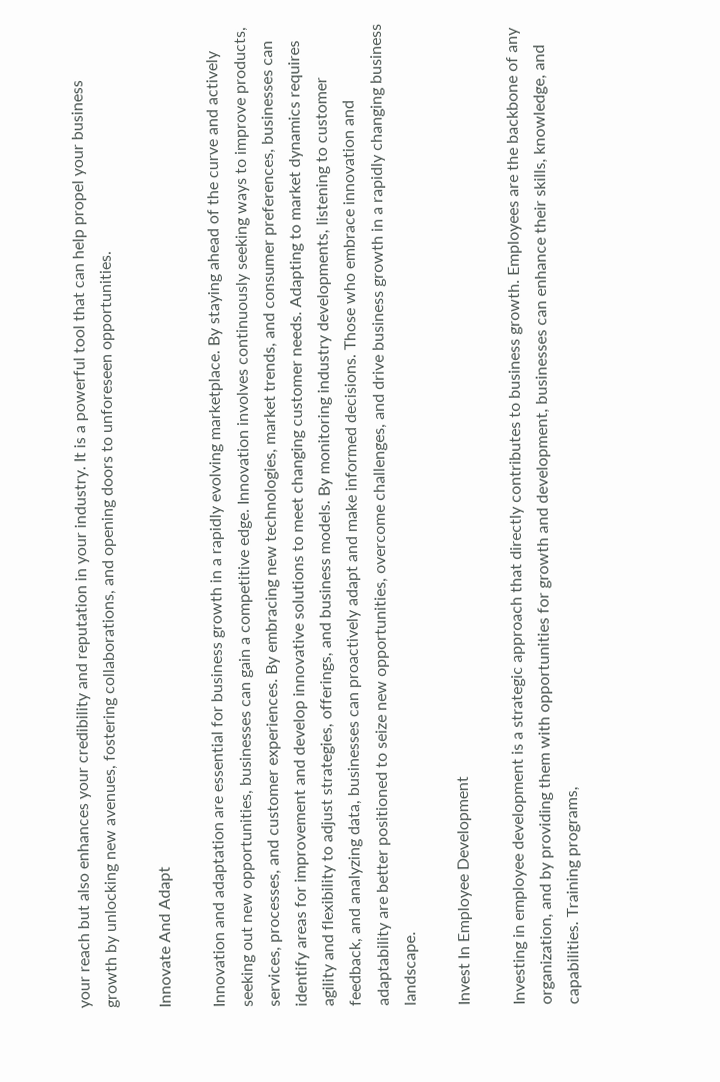your reach but also enhances your credibility and reputation in your industry. It is a powerful tool that can help propel your business growth by unlocking new avenues, fostering collaborations, and opening doors to unforeseen opportunities.

Innovate And Adapt

Innovation and adaptation are essential for business growth in a rapidly evolving marketplace. By staying ahead of the curve and actively seeking out new opportunities, businesses can gain a competitive edge. Innovation involves continuously seeking ways to improve products, services, processes, and customer experiences. By embracing new technologies, market trends, and consumer preferences, businesses can identify areas for improvement and develop innovative solutions to meet changing customer needs. Adapting to market dynamics requires agility and flexibility to adjust strategies, offerings, and business models. By monitoring industry developments, listening to customer feedback, and analyzing data, businesses can proactively adapt and make informed decisions. Those who embrace innovation and adaptability are better positioned to seize new opportunities, overcome challenges, and drive business growth in a rapidly changing business landscape.

Invest In Employee Development

Investing in employee development is a strategic approach that directly contributes to business growth. Employees are the backbone of any organization, and by providing them with opportunities for growth and development, businesses can enhance their skills, knowledge, and capabilities. Training programs,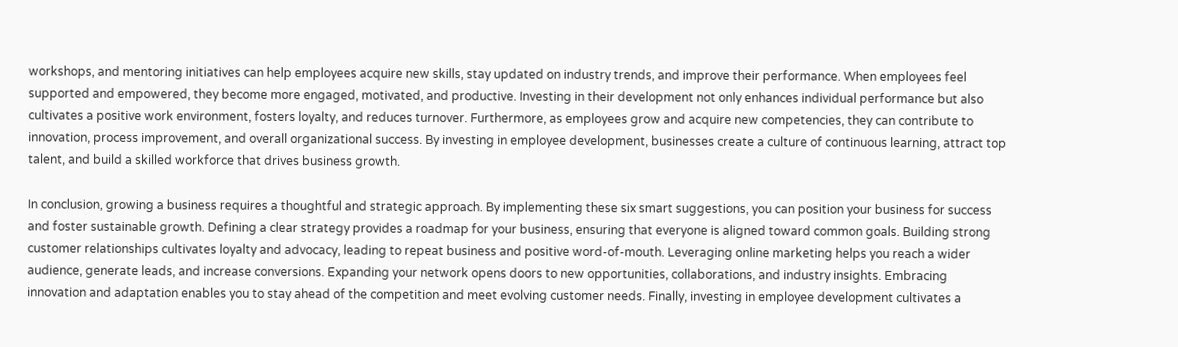workshops, and mentoring initiatives can help employees acquire new skills, stay updated on industry trends, and improve their performance. When employees feel supported and empowered, they become more engaged, motivated, and productive. Investing in their development not only enhances individual performance but also cultivates a positive work environment, fosters loyalty, and reduces turnover. Furthermore, as employees grow and acquire new competencies, they can contribute to innovation, process improvement, and overall organizational success. By investing in employee development, businesses create a culture of continuous learning, attract top talent, and build a skilled workforce that drives business growth.

In conclusion, growing a business requires a thoughtful and strategic approach. By implementing these six smart suggestions, you can position your business for success and foster sustainable growth. Defining a clear strategy provides a roadmap for your business, ensuring that everyone is aligned toward common goals. Building strong customer relationships cultivates loyalty and advocacy, leading to repeat business and positive word-of-mouth. Leveraging online marketing helps you reach a wider audience, generate leads, and increase conversions. Expanding your network opens doors to new opportunities, collaborations, and industry insights. Embracing innovation and adaptation enables you to stay ahead of the competition and meet evolving customer needs. Finally, investing in employee development cultivates a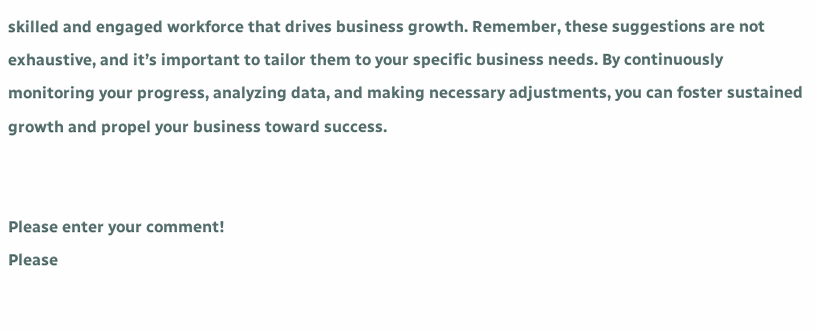skilled and engaged workforce that drives business growth. Remember, these suggestions are not exhaustive, and it’s important to tailor them to your specific business needs. By continuously monitoring your progress, analyzing data, and making necessary adjustments, you can foster sustained growth and propel your business toward success.


Please enter your comment!
Please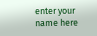enter your name here